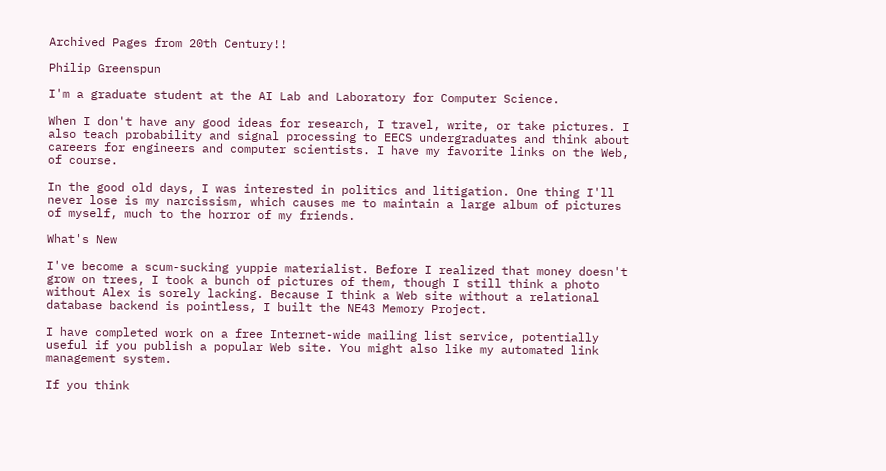Archived Pages from 20th Century!!

Philip Greenspun

I'm a graduate student at the AI Lab and Laboratory for Computer Science.

When I don't have any good ideas for research, I travel, write, or take pictures. I also teach probability and signal processing to EECS undergraduates and think about careers for engineers and computer scientists. I have my favorite links on the Web, of course.

In the good old days, I was interested in politics and litigation. One thing I'll never lose is my narcissism, which causes me to maintain a large album of pictures of myself, much to the horror of my friends.

What's New

I've become a scum-sucking yuppie materialist. Before I realized that money doesn't grow on trees, I took a bunch of pictures of them, though I still think a photo without Alex is sorely lacking. Because I think a Web site without a relational database backend is pointless, I built the NE43 Memory Project.

I have completed work on a free Internet-wide mailing list service, potentially useful if you publish a popular Web site. You might also like my automated link management system.

If you think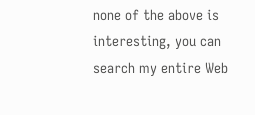none of the above is interesting, you can search my entire Web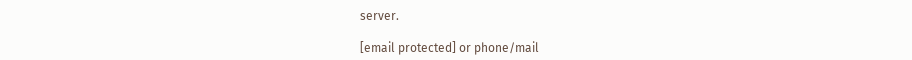server.

[email protected] or phone/mail